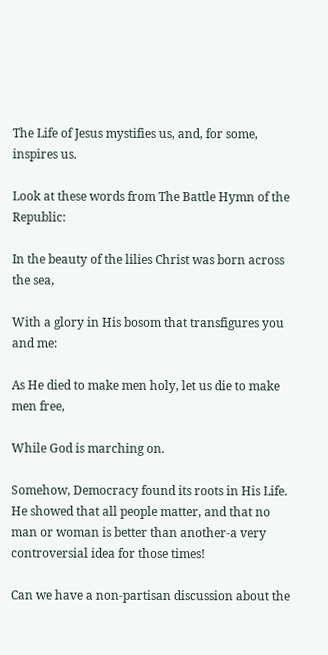The Life of Jesus mystifies us, and, for some, inspires us.

Look at these words from The Battle Hymn of the Republic:

In the beauty of the lilies Christ was born across the sea,

With a glory in His bosom that transfigures you and me:

As He died to make men holy, let us die to make men free,

While God is marching on.

Somehow, Democracy found its roots in His Life. He showed that all people matter, and that no man or woman is better than another-a very controversial idea for those times!

Can we have a non-partisan discussion about the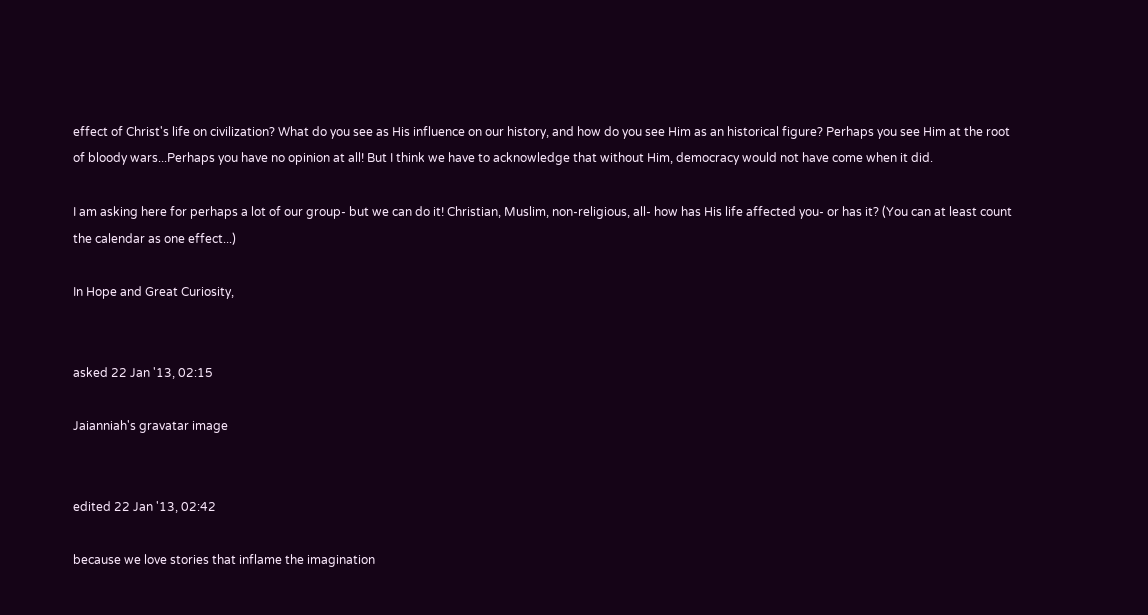effect of Christ's life on civilization? What do you see as His influence on our history, and how do you see Him as an historical figure? Perhaps you see Him at the root of bloody wars...Perhaps you have no opinion at all! But I think we have to acknowledge that without Him, democracy would not have come when it did.

I am asking here for perhaps a lot of our group- but we can do it! Christian, Muslim, non-religious, all- how has His life affected you- or has it? (You can at least count the calendar as one effect...)

In Hope and Great Curiosity,


asked 22 Jan '13, 02:15

Jaianniah's gravatar image


edited 22 Jan '13, 02:42

because we love stories that inflame the imagination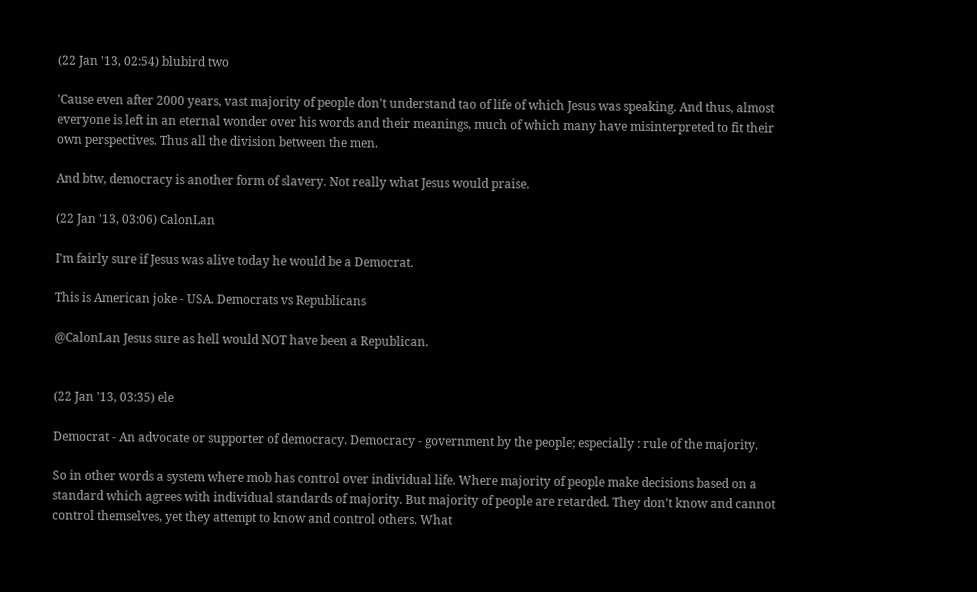(22 Jan '13, 02:54) blubird two

'Cause even after 2000 years, vast majority of people don't understand tao of life of which Jesus was speaking. And thus, almost everyone is left in an eternal wonder over his words and their meanings, much of which many have misinterpreted to fit their own perspectives. Thus all the division between the men.

And btw, democracy is another form of slavery. Not really what Jesus would praise.

(22 Jan '13, 03:06) CalonLan

I'm fairly sure if Jesus was alive today he would be a Democrat.

This is American joke - USA. Democrats vs Republicans

@CalonLan Jesus sure as hell would NOT have been a Republican.


(22 Jan '13, 03:35) ele

Democrat - An advocate or supporter of democracy. Democracy - government by the people; especially : rule of the majority.

So in other words a system where mob has control over individual life. Where majority of people make decisions based on a standard which agrees with individual standards of majority. But majority of people are retarded. They don't know and cannot control themselves, yet they attempt to know and control others. What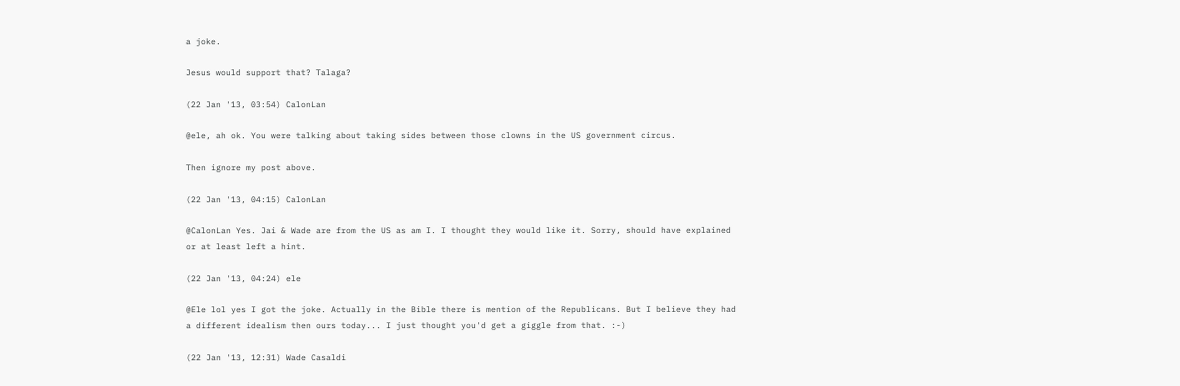a joke.

Jesus would support that? Talaga?

(22 Jan '13, 03:54) CalonLan

@ele, ah ok. You were talking about taking sides between those clowns in the US government circus.

Then ignore my post above.

(22 Jan '13, 04:15) CalonLan

@CalonLan Yes. Jai & Wade are from the US as am I. I thought they would like it. Sorry, should have explained or at least left a hint.

(22 Jan '13, 04:24) ele

@Ele lol yes I got the joke. Actually in the Bible there is mention of the Republicans. But I believe they had a different idealism then ours today... I just thought you'd get a giggle from that. :-)

(22 Jan '13, 12:31) Wade Casaldi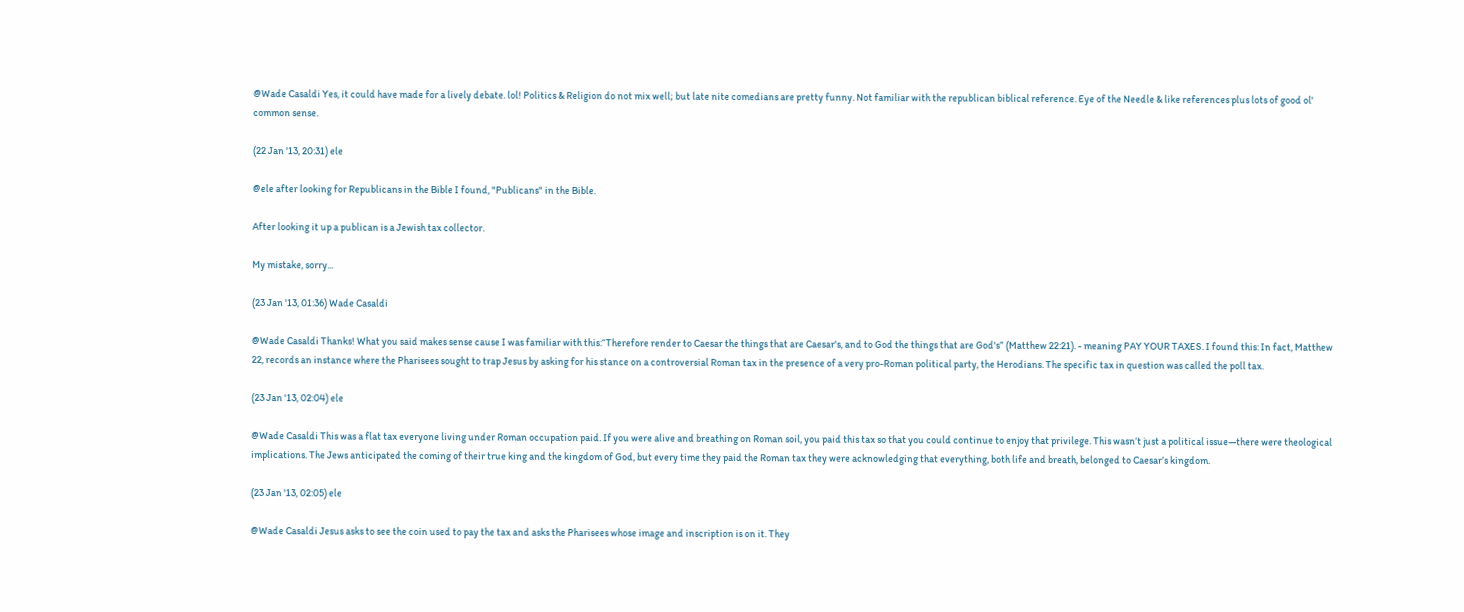@Wade Casaldi Yes, it could have made for a lively debate. lol! Politics & Religion do not mix well; but late nite comedians are pretty funny. Not familiar with the republican biblical reference. Eye of the Needle & like references plus lots of good ol' common sense.

(22 Jan '13, 20:31) ele

@ele after looking for Republicans in the Bible I found, "Publicans" in the Bible.

After looking it up a publican is a Jewish tax collector.

My mistake, sorry...

(23 Jan '13, 01:36) Wade Casaldi

@Wade Casaldi Thanks! What you said makes sense cause I was familiar with this:“Therefore render to Caesar the things that are Caesar's, and to God the things that are God's” (Matthew 22:21). - meaning PAY YOUR TAXES. I found this: In fact, Matthew 22, records an instance where the Pharisees sought to trap Jesus by asking for his stance on a controversial Roman tax in the presence of a very pro-Roman political party, the Herodians. The specific tax in question was called the poll tax.

(23 Jan '13, 02:04) ele

@Wade Casaldi This was a flat tax everyone living under Roman occupation paid. If you were alive and breathing on Roman soil, you paid this tax so that you could continue to enjoy that privilege. This wasn’t just a political issue—there were theological implications. The Jews anticipated the coming of their true king and the kingdom of God, but every time they paid the Roman tax they were acknowledging that everything, both life and breath, belonged to Caesar’s kingdom.

(23 Jan '13, 02:05) ele

@Wade Casaldi Jesus asks to see the coin used to pay the tax and asks the Pharisees whose image and inscription is on it. They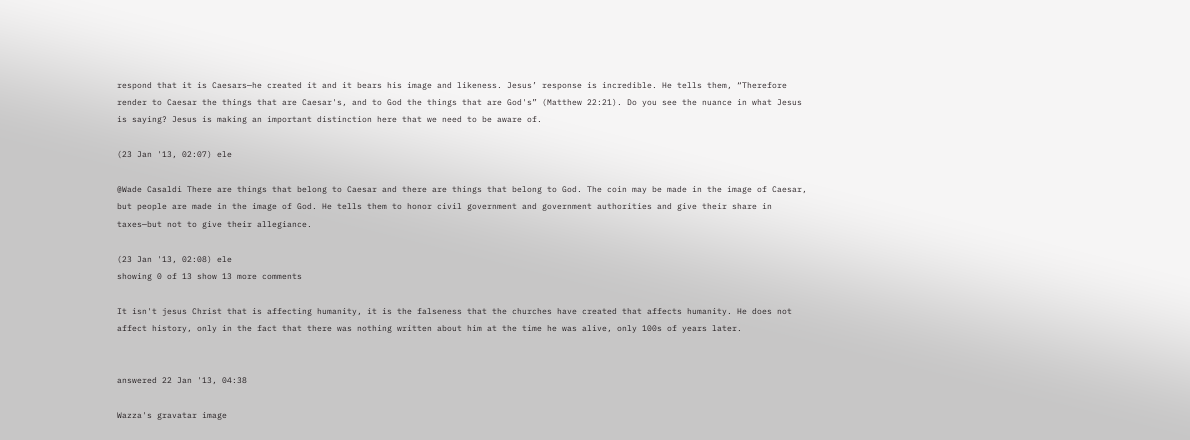respond that it is Caesars—he created it and it bears his image and likeness. Jesus’ response is incredible. He tells them, “Therefore render to Caesar the things that are Caesar's, and to God the things that are God's” (Matthew 22:21). Do you see the nuance in what Jesus is saying? Jesus is making an important distinction here that we need to be aware of.

(23 Jan '13, 02:07) ele

@Wade Casaldi There are things that belong to Caesar and there are things that belong to God. The coin may be made in the image of Caesar, but people are made in the image of God. He tells them to honor civil government and government authorities and give their share in taxes—but not to give their allegiance.

(23 Jan '13, 02:08) ele
showing 0 of 13 show 13 more comments

It isn't jesus Christ that is affecting humanity, it is the falseness that the churches have created that affects humanity. He does not affect history, only in the fact that there was nothing written about him at the time he was alive, only 100s of years later.


answered 22 Jan '13, 04:38

Wazza's gravatar image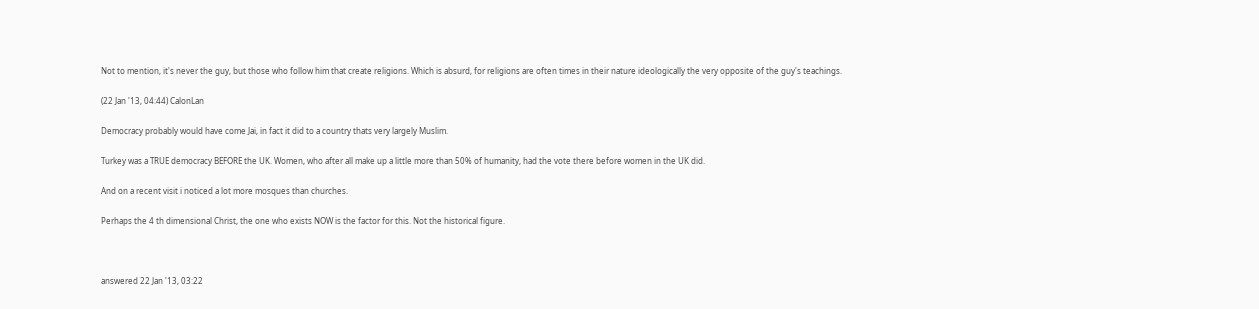Not to mention, it's never the guy, but those who follow him that create religions. Which is absurd, for religions are often times in their nature ideologically the very opposite of the guy's teachings.

(22 Jan '13, 04:44) CalonLan

Democracy probably would have come Jai, in fact it did to a country thats very largely Muslim.

Turkey was a TRUE democracy BEFORE the UK. Women, who after all make up a little more than 50% of humanity, had the vote there before women in the UK did.

And on a recent visit i noticed a lot more mosques than churches.

Perhaps the 4 th dimensional Christ, the one who exists NOW is the factor for this. Not the historical figure.



answered 22 Jan '13, 03:22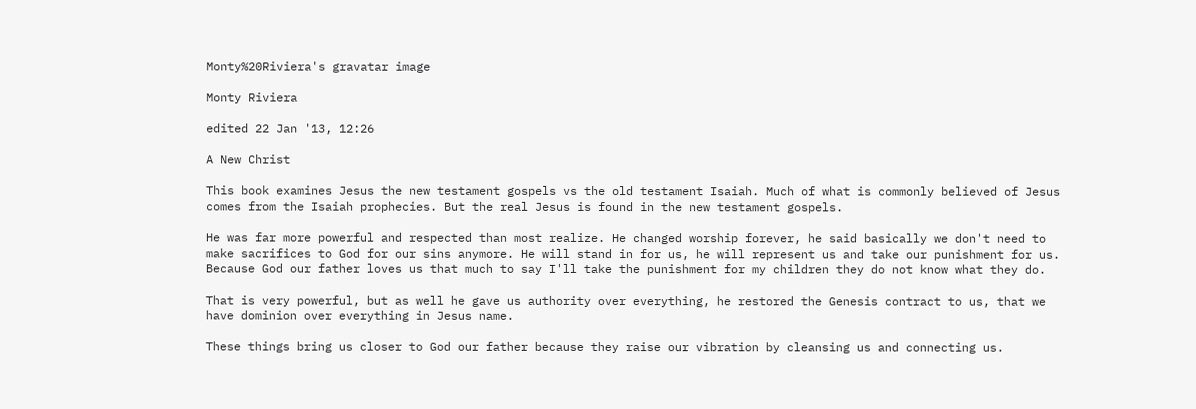Monty%20Riviera's gravatar image

Monty Riviera

edited 22 Jan '13, 12:26

A New Christ

This book examines Jesus the new testament gospels vs the old testament Isaiah. Much of what is commonly believed of Jesus comes from the Isaiah prophecies. But the real Jesus is found in the new testament gospels.

He was far more powerful and respected than most realize. He changed worship forever, he said basically we don't need to make sacrifices to God for our sins anymore. He will stand in for us, he will represent us and take our punishment for us. Because God our father loves us that much to say I'll take the punishment for my children they do not know what they do.

That is very powerful, but as well he gave us authority over everything, he restored the Genesis contract to us, that we have dominion over everything in Jesus name.

These things bring us closer to God our father because they raise our vibration by cleansing us and connecting us.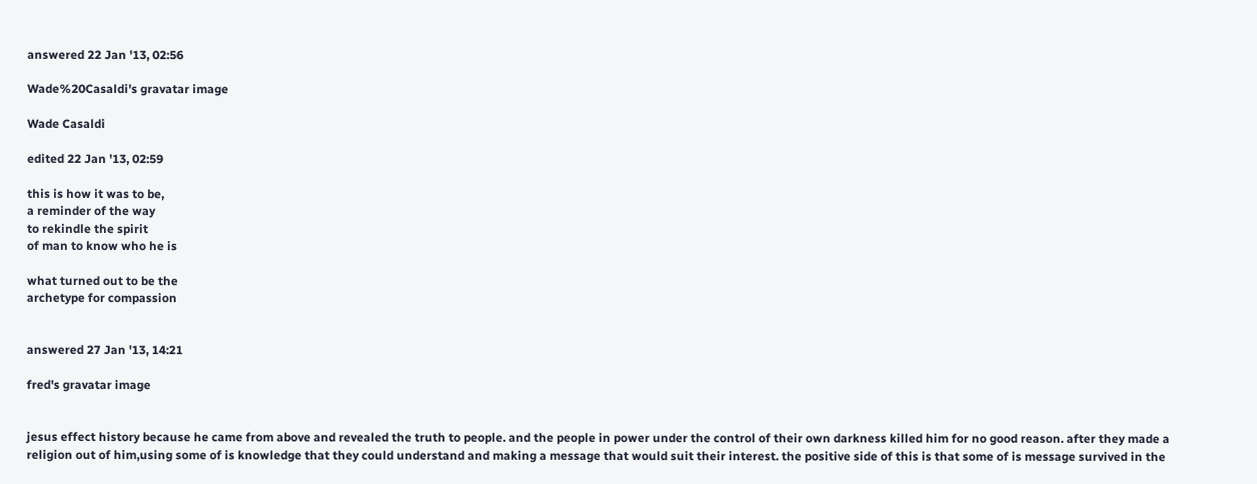answered 22 Jan '13, 02:56

Wade%20Casaldi's gravatar image

Wade Casaldi

edited 22 Jan '13, 02:59

this is how it was to be,
a reminder of the way
to rekindle the spirit
of man to know who he is

what turned out to be the
archetype for compassion


answered 27 Jan '13, 14:21

fred's gravatar image


jesus effect history because he came from above and revealed the truth to people. and the people in power under the control of their own darkness killed him for no good reason. after they made a religion out of him,using some of is knowledge that they could understand and making a message that would suit their interest. the positive side of this is that some of is message survived in the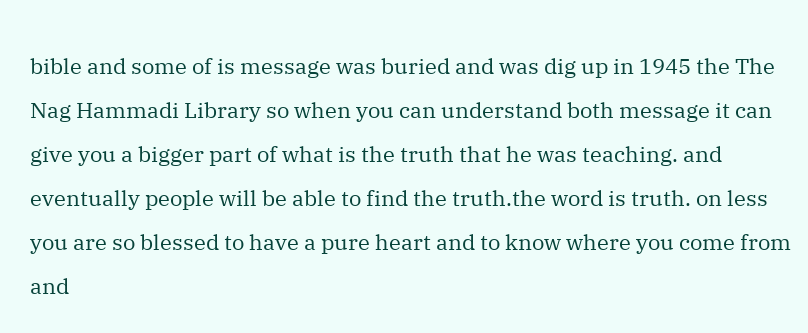bible and some of is message was buried and was dig up in 1945 the The Nag Hammadi Library so when you can understand both message it can give you a bigger part of what is the truth that he was teaching. and eventually people will be able to find the truth.the word is truth. on less you are so blessed to have a pure heart and to know where you come from and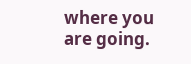where you are going.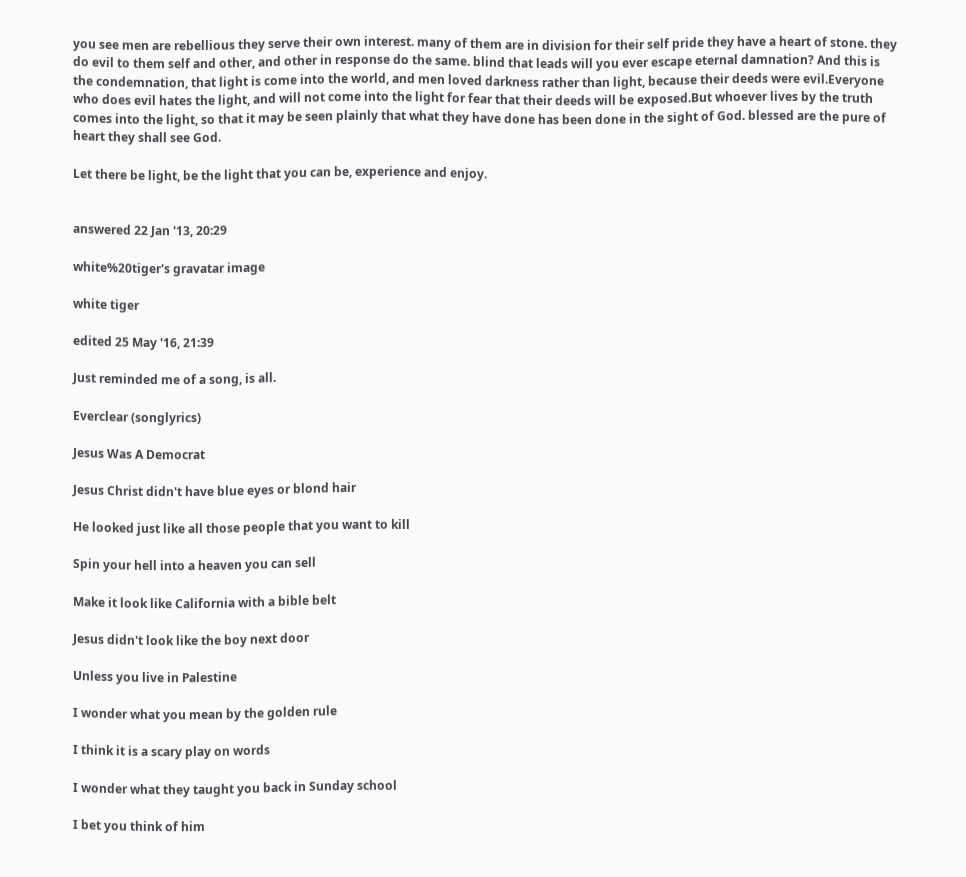you see men are rebellious they serve their own interest. many of them are in division for their self pride they have a heart of stone. they do evil to them self and other, and other in response do the same. blind that leads will you ever escape eternal damnation? And this is the condemnation, that light is come into the world, and men loved darkness rather than light, because their deeds were evil.Everyone who does evil hates the light, and will not come into the light for fear that their deeds will be exposed.But whoever lives by the truth comes into the light, so that it may be seen plainly that what they have done has been done in the sight of God. blessed are the pure of heart they shall see God.

Let there be light, be the light that you can be, experience and enjoy.


answered 22 Jan '13, 20:29

white%20tiger's gravatar image

white tiger

edited 25 May '16, 21:39

Just reminded me of a song, is all.

Everclear (songlyrics)

Jesus Was A Democrat

Jesus Christ didn't have blue eyes or blond hair

He looked just like all those people that you want to kill

Spin your hell into a heaven you can sell

Make it look like California with a bible belt

Jesus didn't look like the boy next door

Unless you live in Palestine

I wonder what you mean by the golden rule

I think it is a scary play on words

I wonder what they taught you back in Sunday school

I bet you think of him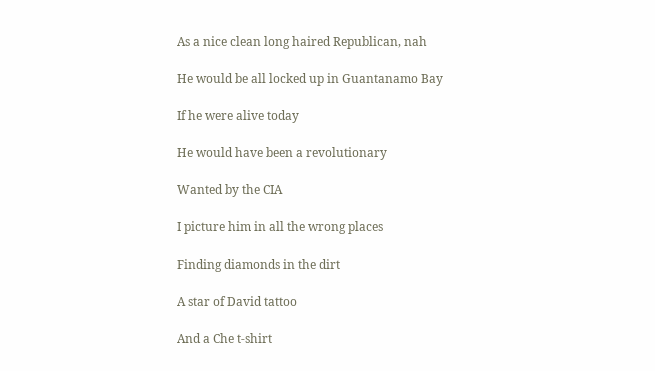As a nice clean long haired Republican, nah

He would be all locked up in Guantanamo Bay

If he were alive today

He would have been a revolutionary

Wanted by the CIA

I picture him in all the wrong places

Finding diamonds in the dirt

A star of David tattoo

And a Che t-shirt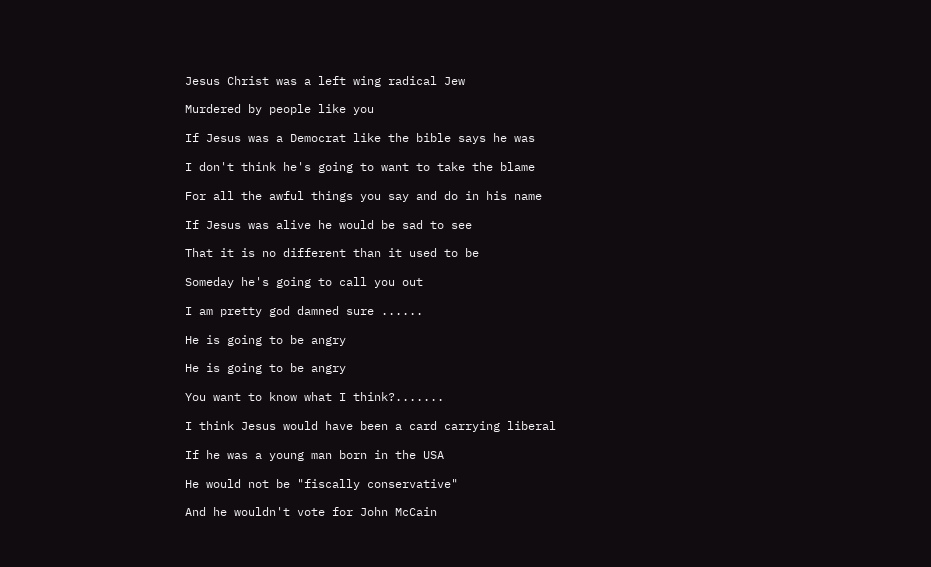Jesus Christ was a left wing radical Jew

Murdered by people like you

If Jesus was a Democrat like the bible says he was

I don't think he's going to want to take the blame

For all the awful things you say and do in his name

If Jesus was alive he would be sad to see

That it is no different than it used to be

Someday he's going to call you out

I am pretty god damned sure ......

He is going to be angry

He is going to be angry

You want to know what I think?.......

I think Jesus would have been a card carrying liberal

If he was a young man born in the USA

He would not be "fiscally conservative"

And he wouldn't vote for John McCain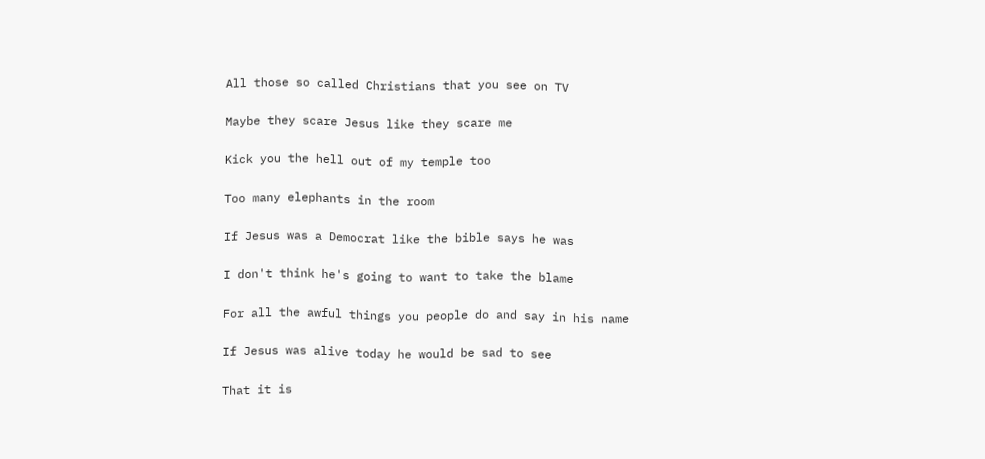All those so called Christians that you see on TV

Maybe they scare Jesus like they scare me

Kick you the hell out of my temple too

Too many elephants in the room

If Jesus was a Democrat like the bible says he was

I don't think he's going to want to take the blame

For all the awful things you people do and say in his name

If Jesus was alive today he would be sad to see

That it is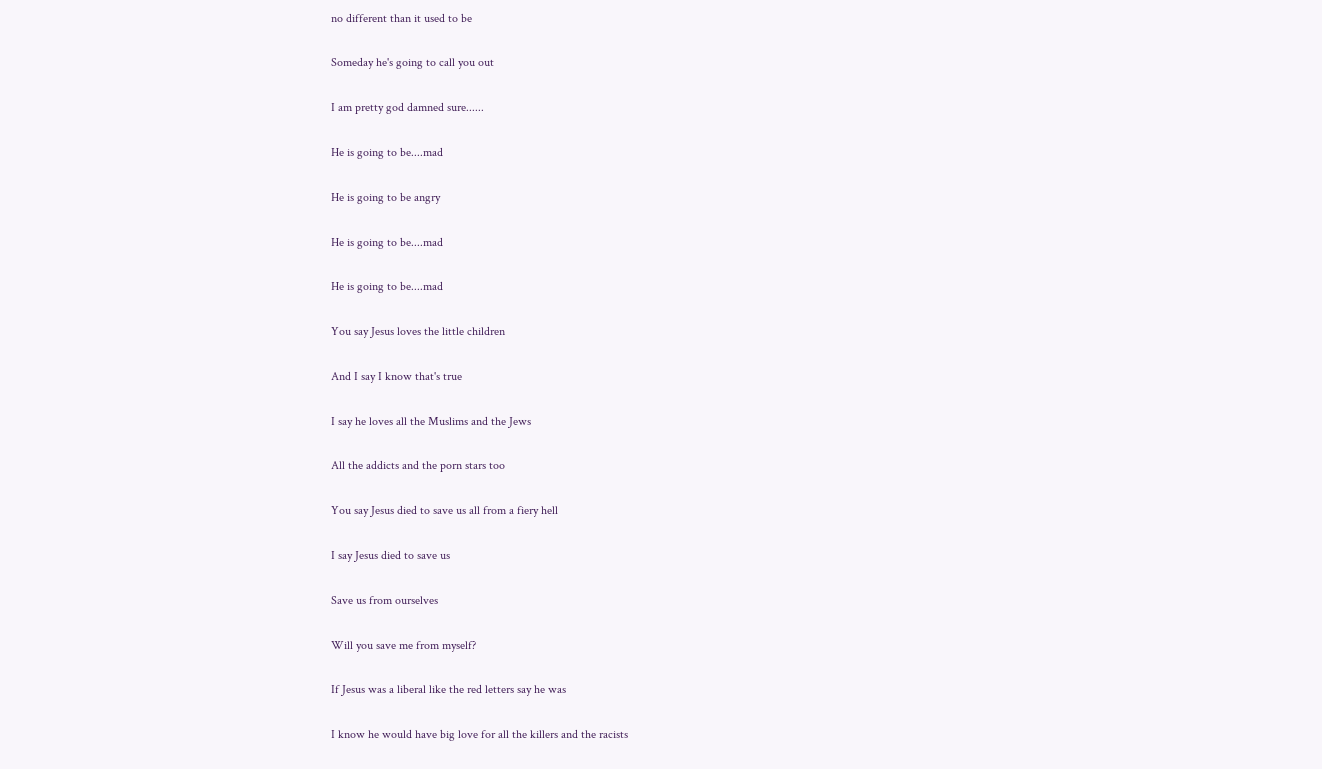no different than it used to be

Someday he's going to call you out

I am pretty god damned sure......

He is going to be....mad

He is going to be angry

He is going to be....mad

He is going to be....mad

You say Jesus loves the little children

And I say I know that's true

I say he loves all the Muslims and the Jews

All the addicts and the porn stars too

You say Jesus died to save us all from a fiery hell

I say Jesus died to save us

Save us from ourselves

Will you save me from myself?

If Jesus was a liberal like the red letters say he was

I know he would have big love for all the killers and the racists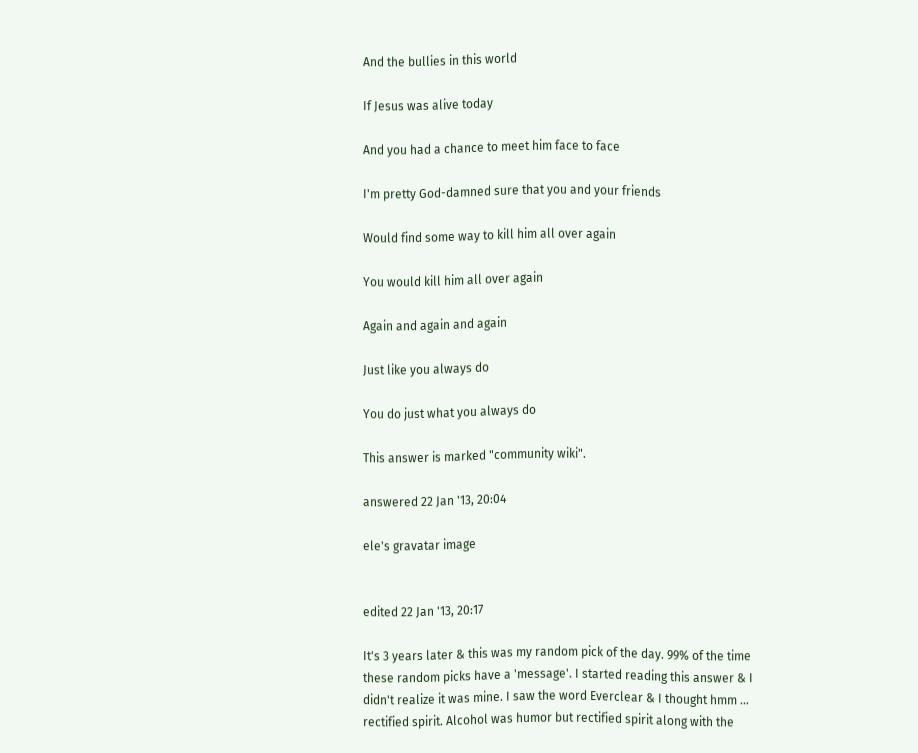And the bullies in this world

If Jesus was alive today

And you had a chance to meet him face to face

I'm pretty God-damned sure that you and your friends

Would find some way to kill him all over again

You would kill him all over again

Again and again and again

Just like you always do

You do just what you always do

This answer is marked "community wiki".

answered 22 Jan '13, 20:04

ele's gravatar image


edited 22 Jan '13, 20:17

It's 3 years later & this was my random pick of the day. 99% of the time these random picks have a 'message'. I started reading this answer & I didn't realize it was mine. I saw the word Everclear & I thought hmm ... rectified spirit. Alcohol was humor but rectified spirit along with the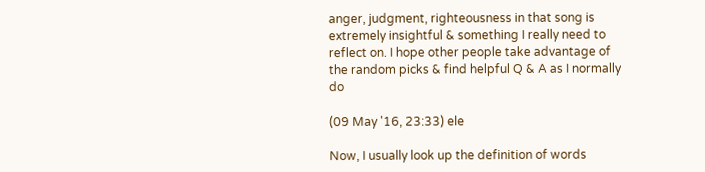anger, judgment, righteousness in that song is extremely insightful & something I really need to reflect on. I hope other people take advantage of the random picks & find helpful Q & A as I normally do

(09 May '16, 23:33) ele

Now, I usually look up the definition of words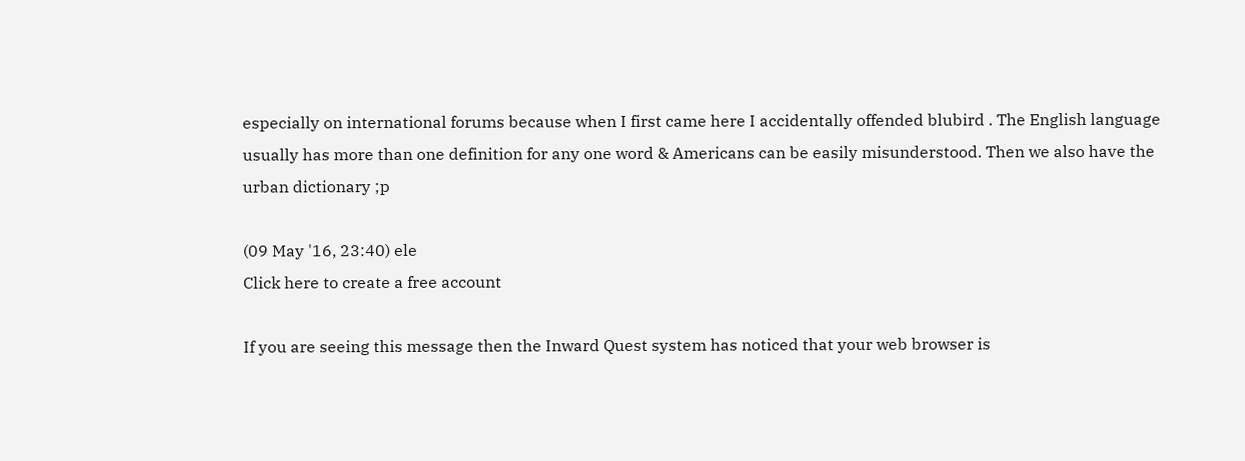especially on international forums because when I first came here I accidentally offended blubird . The English language usually has more than one definition for any one word & Americans can be easily misunderstood. Then we also have the urban dictionary ;p

(09 May '16, 23:40) ele
Click here to create a free account

If you are seeing this message then the Inward Quest system has noticed that your web browser is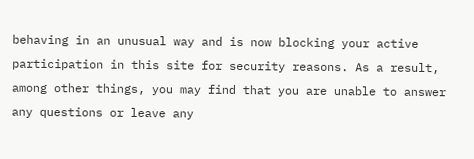behaving in an unusual way and is now blocking your active participation in this site for security reasons. As a result, among other things, you may find that you are unable to answer any questions or leave any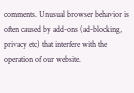comments. Unusual browser behavior is often caused by add-ons (ad-blocking, privacy etc) that interfere with the operation of our website.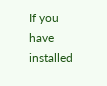If you have installed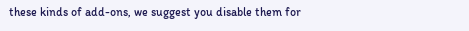these kinds of add-ons, we suggest you disable them for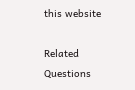this website

Related Questions